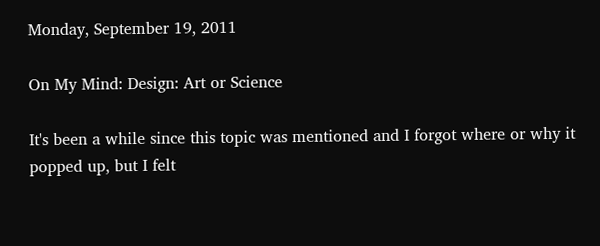Monday, September 19, 2011

On My Mind: Design: Art or Science

It's been a while since this topic was mentioned and I forgot where or why it popped up, but I felt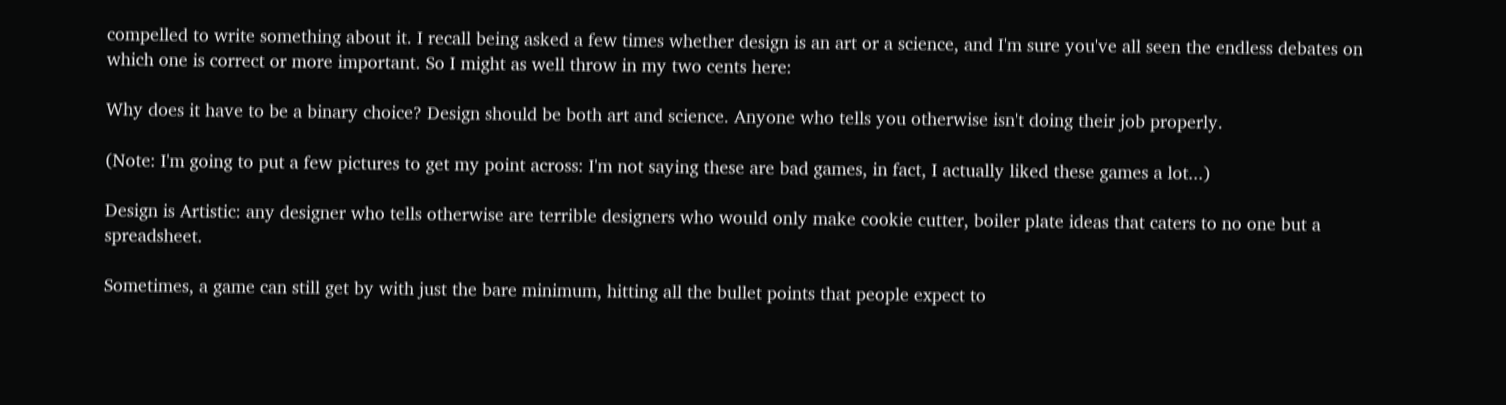compelled to write something about it. I recall being asked a few times whether design is an art or a science, and I'm sure you've all seen the endless debates on which one is correct or more important. So I might as well throw in my two cents here:

Why does it have to be a binary choice? Design should be both art and science. Anyone who tells you otherwise isn't doing their job properly.

(Note: I'm going to put a few pictures to get my point across: I'm not saying these are bad games, in fact, I actually liked these games a lot...)

Design is Artistic: any designer who tells otherwise are terrible designers who would only make cookie cutter, boiler plate ideas that caters to no one but a spreadsheet.

Sometimes, a game can still get by with just the bare minimum, hitting all the bullet points that people expect to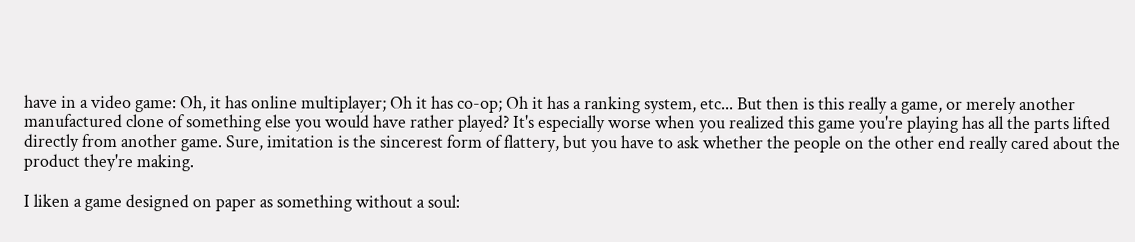have in a video game: Oh, it has online multiplayer; Oh it has co-op; Oh it has a ranking system, etc... But then is this really a game, or merely another manufactured clone of something else you would have rather played? It's especially worse when you realized this game you're playing has all the parts lifted directly from another game. Sure, imitation is the sincerest form of flattery, but you have to ask whether the people on the other end really cared about the product they're making.

I liken a game designed on paper as something without a soul: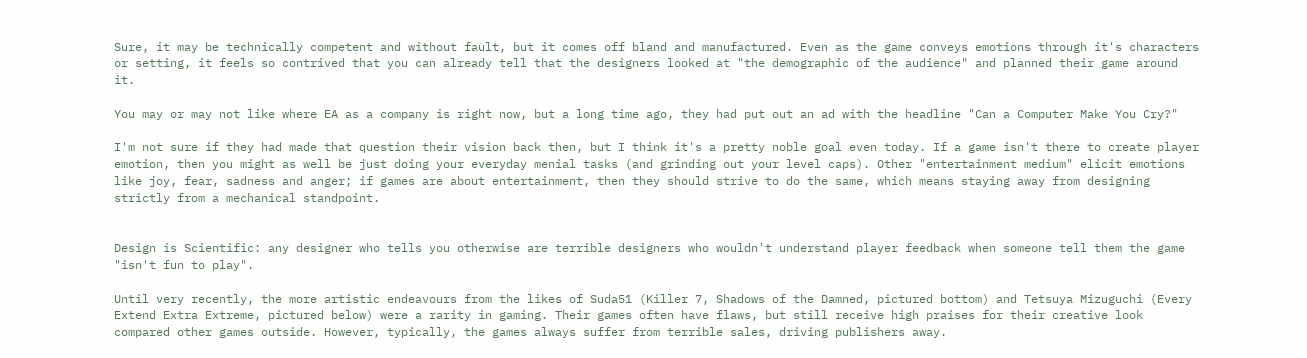Sure, it may be technically competent and without fault, but it comes off bland and manufactured. Even as the game conveys emotions through it's characters or setting, it feels so contrived that you can already tell that the designers looked at "the demographic of the audience" and planned their game around it.

You may or may not like where EA as a company is right now, but a long time ago, they had put out an ad with the headline "Can a Computer Make You Cry?"

I'm not sure if they had made that question their vision back then, but I think it's a pretty noble goal even today. If a game isn't there to create player emotion, then you might as well be just doing your everyday menial tasks (and grinding out your level caps). Other "entertainment medium" elicit emotions like joy, fear, sadness and anger; if games are about entertainment, then they should strive to do the same, which means staying away from designing strictly from a mechanical standpoint.


Design is Scientific: any designer who tells you otherwise are terrible designers who wouldn't understand player feedback when someone tell them the game "isn't fun to play".

Until very recently, the more artistic endeavours from the likes of Suda51 (Killer 7, Shadows of the Damned, pictured bottom) and Tetsuya Mizuguchi (Every Extend Extra Extreme, pictured below) were a rarity in gaming. Their games often have flaws, but still receive high praises for their creative look compared other games outside. However, typically, the games always suffer from terrible sales, driving publishers away.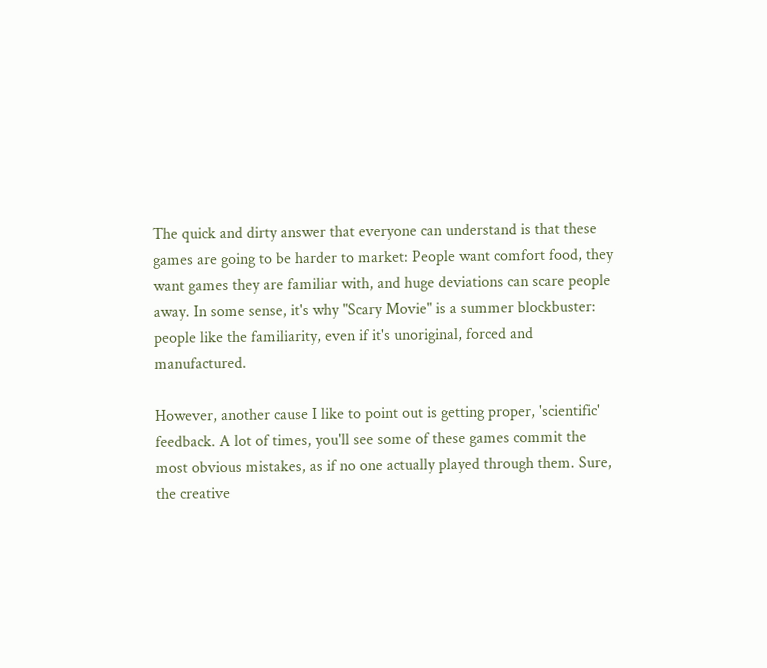The quick and dirty answer that everyone can understand is that these games are going to be harder to market: People want comfort food, they want games they are familiar with, and huge deviations can scare people away. In some sense, it's why "Scary Movie" is a summer blockbuster: people like the familiarity, even if it's unoriginal, forced and manufactured.

However, another cause I like to point out is getting proper, 'scientific' feedback. A lot of times, you'll see some of these games commit the most obvious mistakes, as if no one actually played through them. Sure, the creative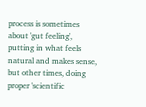process is sometimes about 'gut feeling', putting in what feels natural and makes sense, but other times, doing proper 'scientific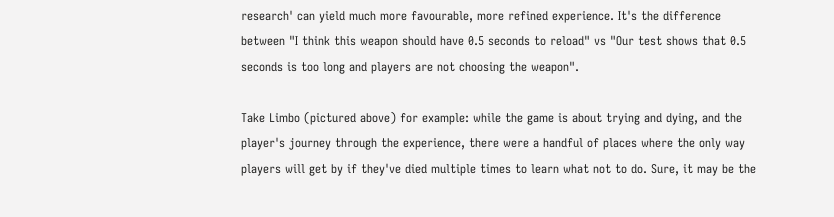research' can yield much more favourable, more refined experience. It's the difference between "I think this weapon should have 0.5 seconds to reload" vs "Our test shows that 0.5 seconds is too long and players are not choosing the weapon".

Take Limbo (pictured above) for example: while the game is about trying and dying, and the player's journey through the experience, there were a handful of places where the only way players will get by if they've died multiple times to learn what not to do. Sure, it may be the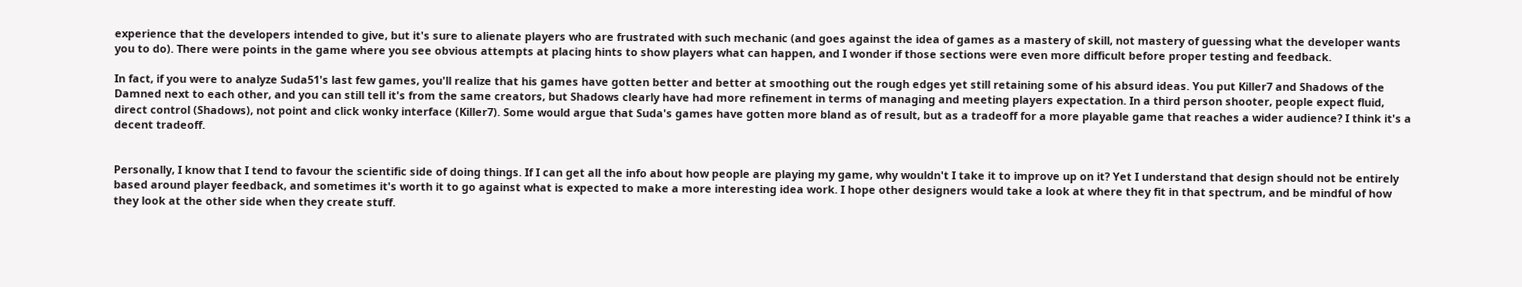experience that the developers intended to give, but it's sure to alienate players who are frustrated with such mechanic (and goes against the idea of games as a mastery of skill, not mastery of guessing what the developer wants you to do). There were points in the game where you see obvious attempts at placing hints to show players what can happen, and I wonder if those sections were even more difficult before proper testing and feedback.

In fact, if you were to analyze Suda51's last few games, you'll realize that his games have gotten better and better at smoothing out the rough edges yet still retaining some of his absurd ideas. You put Killer7 and Shadows of the Damned next to each other, and you can still tell it's from the same creators, but Shadows clearly have had more refinement in terms of managing and meeting players expectation. In a third person shooter, people expect fluid, direct control (Shadows), not point and click wonky interface (Killer7). Some would argue that Suda's games have gotten more bland as of result, but as a tradeoff for a more playable game that reaches a wider audience? I think it's a decent tradeoff.


Personally, I know that I tend to favour the scientific side of doing things. If I can get all the info about how people are playing my game, why wouldn't I take it to improve up on it? Yet I understand that design should not be entirely based around player feedback, and sometimes it's worth it to go against what is expected to make a more interesting idea work. I hope other designers would take a look at where they fit in that spectrum, and be mindful of how they look at the other side when they create stuff.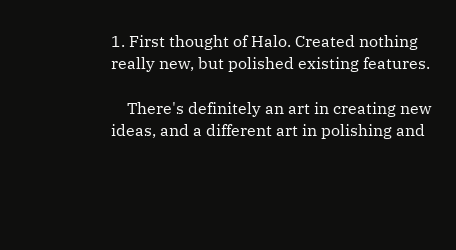1. First thought of Halo. Created nothing really new, but polished existing features.

    There's definitely an art in creating new ideas, and a different art in polishing and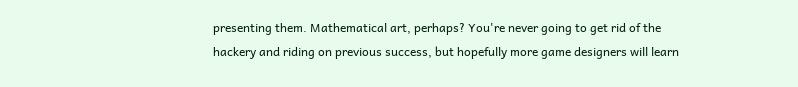presenting them. Mathematical art, perhaps? You're never going to get rid of the hackery and riding on previous success, but hopefully more game designers will learn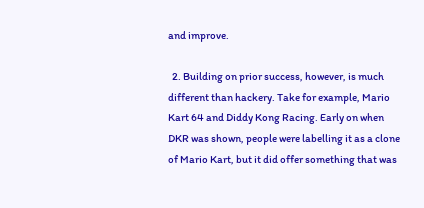and improve.

  2. Building on prior success, however, is much different than hackery. Take for example, Mario Kart 64 and Diddy Kong Racing. Early on when DKR was shown, people were labelling it as a clone of Mario Kart, but it did offer something that was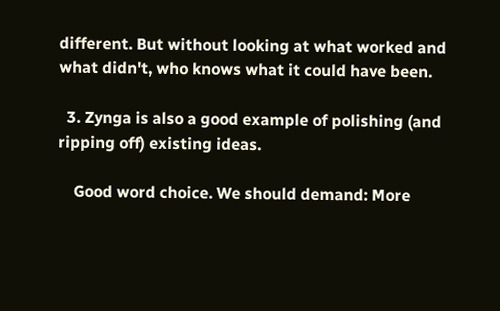different. But without looking at what worked and what didn't, who knows what it could have been.

  3. Zynga is also a good example of polishing (and ripping off) existing ideas.

    Good word choice. We should demand: More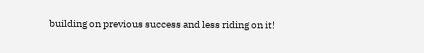building on previous success and less riding on it!